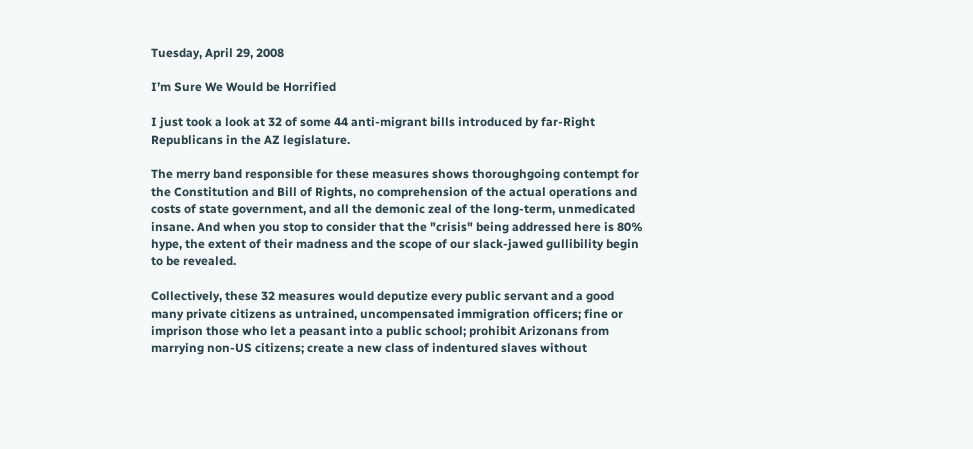Tuesday, April 29, 2008

I’m Sure We Would be Horrified

I just took a look at 32 of some 44 anti-migrant bills introduced by far-Right Republicans in the AZ legislature.

The merry band responsible for these measures shows thoroughgoing contempt for the Constitution and Bill of Rights, no comprehension of the actual operations and costs of state government, and all the demonic zeal of the long-term, unmedicated insane. And when you stop to consider that the "crisis" being addressed here is 80% hype, the extent of their madness and the scope of our slack-jawed gullibility begin to be revealed.

Collectively, these 32 measures would deputize every public servant and a good many private citizens as untrained, uncompensated immigration officers; fine or imprison those who let a peasant into a public school; prohibit Arizonans from marrying non-US citizens; create a new class of indentured slaves without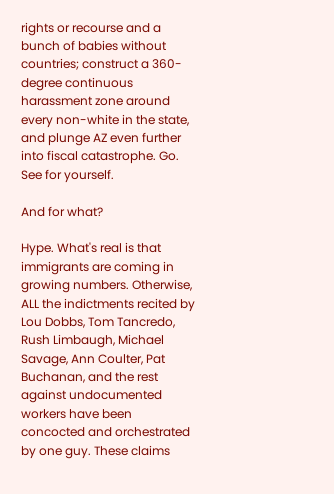rights or recourse and a bunch of babies without countries; construct a 360-degree continuous harassment zone around every non-white in the state, and plunge AZ even further into fiscal catastrophe. Go. See for yourself.

And for what?

Hype. What's real is that immigrants are coming in growing numbers. Otherwise, ALL the indictments recited by Lou Dobbs, Tom Tancredo, Rush Limbaugh, Michael Savage, Ann Coulter, Pat Buchanan, and the rest against undocumented workers have been concocted and orchestrated by one guy. These claims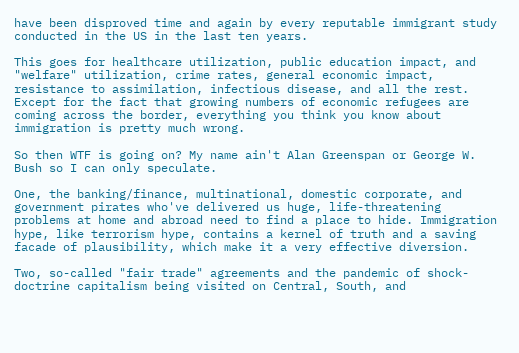have been disproved time and again by every reputable immigrant study conducted in the US in the last ten years.

This goes for healthcare utilization, public education impact, and "welfare" utilization, crime rates, general economic impact, resistance to assimilation, infectious disease, and all the rest. Except for the fact that growing numbers of economic refugees are coming across the border, everything you think you know about immigration is pretty much wrong.

So then WTF is going on? My name ain't Alan Greenspan or George W. Bush so I can only speculate.

One, the banking/finance, multinational, domestic corporate, and government pirates who've delivered us huge, life-threatening problems at home and abroad need to find a place to hide. Immigration hype, like terrorism hype, contains a kernel of truth and a saving facade of plausibility, which make it a very effective diversion.

Two, so-called "fair trade" agreements and the pandemic of shock-doctrine capitalism being visited on Central, South, and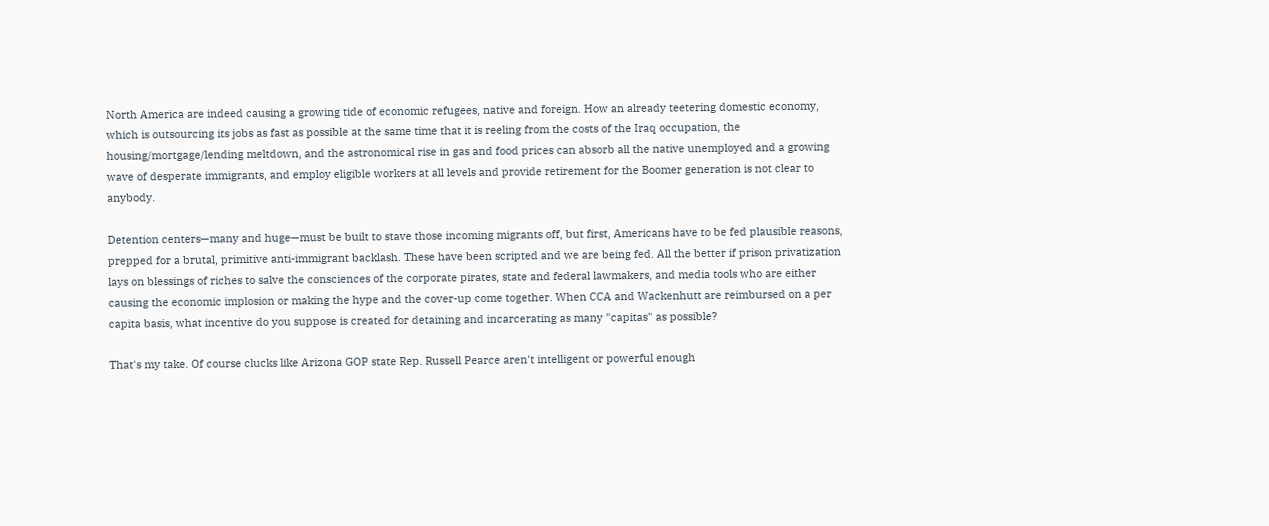North America are indeed causing a growing tide of economic refugees, native and foreign. How an already teetering domestic economy, which is outsourcing its jobs as fast as possible at the same time that it is reeling from the costs of the Iraq occupation, the housing/mortgage/lending meltdown, and the astronomical rise in gas and food prices can absorb all the native unemployed and a growing wave of desperate immigrants, and employ eligible workers at all levels and provide retirement for the Boomer generation is not clear to anybody.

Detention centers—many and huge—must be built to stave those incoming migrants off, but first, Americans have to be fed plausible reasons, prepped for a brutal, primitive anti-immigrant backlash. These have been scripted and we are being fed. All the better if prison privatization lays on blessings of riches to salve the consciences of the corporate pirates, state and federal lawmakers, and media tools who are either causing the economic implosion or making the hype and the cover-up come together. When CCA and Wackenhutt are reimbursed on a per capita basis, what incentive do you suppose is created for detaining and incarcerating as many "capitas" as possible?

That's my take. Of course clucks like Arizona GOP state Rep. Russell Pearce aren't intelligent or powerful enough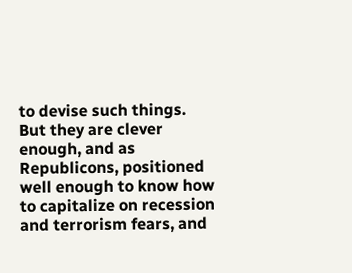to devise such things. But they are clever enough, and as Republicons, positioned well enough to know how to capitalize on recession and terrorism fears, and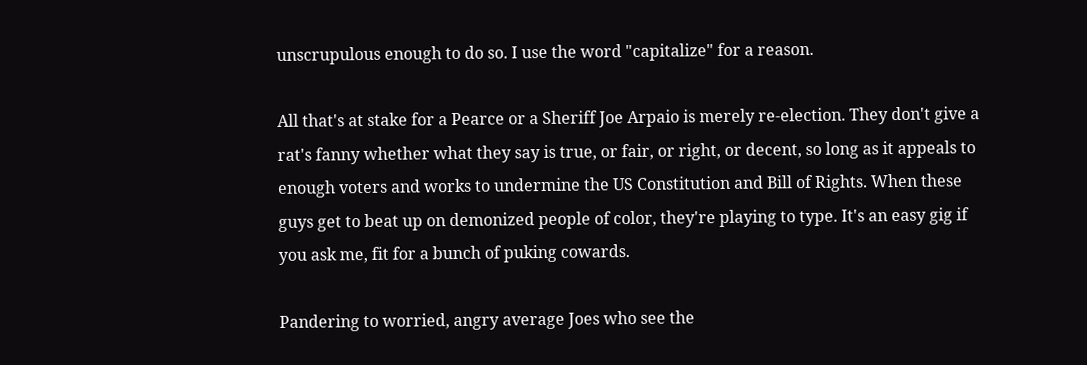unscrupulous enough to do so. I use the word "capitalize" for a reason.

All that's at stake for a Pearce or a Sheriff Joe Arpaio is merely re-election. They don't give a rat's fanny whether what they say is true, or fair, or right, or decent, so long as it appeals to enough voters and works to undermine the US Constitution and Bill of Rights. When these guys get to beat up on demonized people of color, they're playing to type. It's an easy gig if you ask me, fit for a bunch of puking cowards.

Pandering to worried, angry average Joes who see the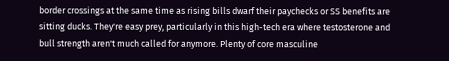border crossings at the same time as rising bills dwarf their paychecks or SS benefits are sitting ducks. They're easy prey, particularly in this high-tech era where testosterone and bull strength aren't much called for anymore. Plenty of core masculine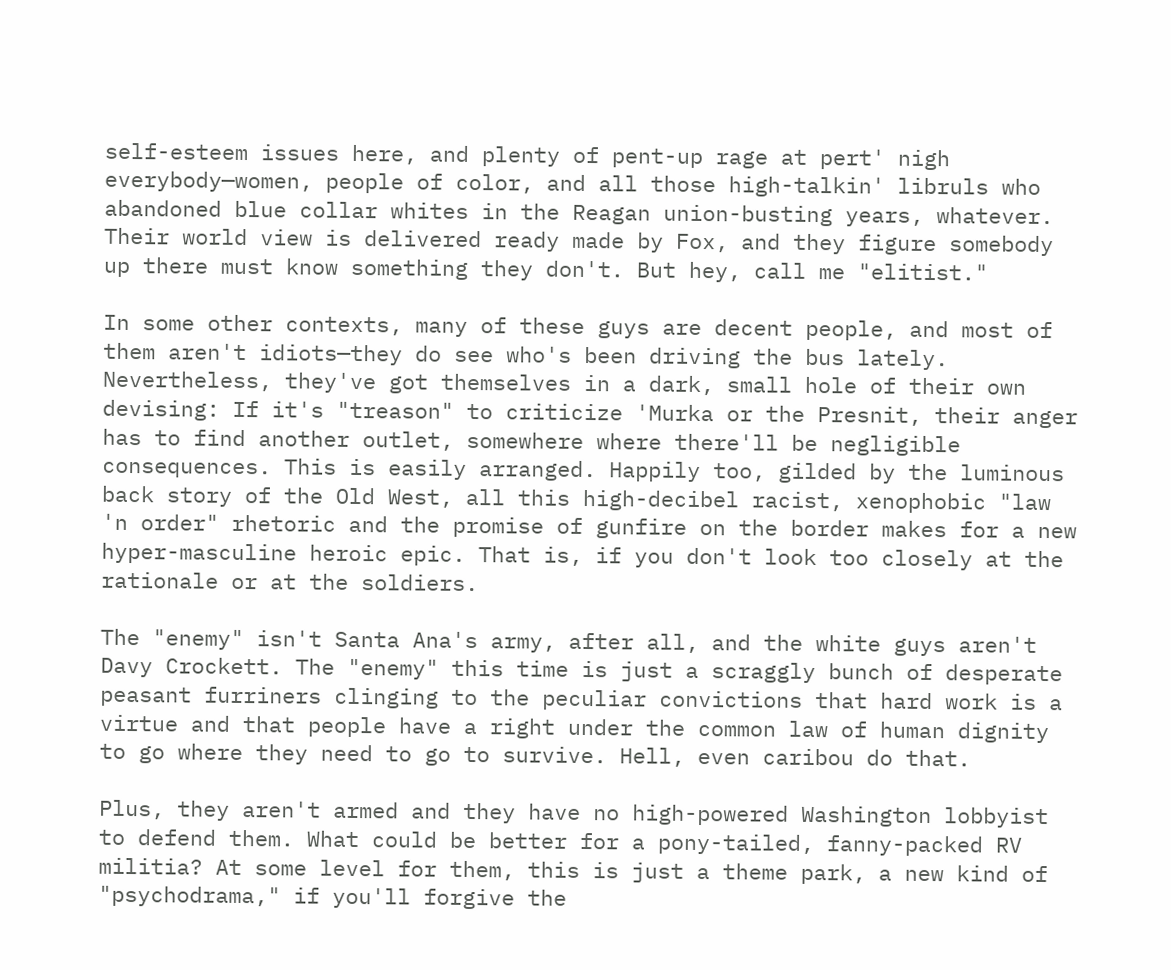self-esteem issues here, and plenty of pent-up rage at pert' nigh everybody—women, people of color, and all those high-talkin' libruls who abandoned blue collar whites in the Reagan union-busting years, whatever. Their world view is delivered ready made by Fox, and they figure somebody up there must know something they don't. But hey, call me "elitist."

In some other contexts, many of these guys are decent people, and most of them aren't idiots—they do see who's been driving the bus lately. Nevertheless, they've got themselves in a dark, small hole of their own devising: If it's "treason" to criticize 'Murka or the Presnit, their anger has to find another outlet, somewhere where there'll be negligible consequences. This is easily arranged. Happily too, gilded by the luminous back story of the Old West, all this high-decibel racist, xenophobic "law 'n order" rhetoric and the promise of gunfire on the border makes for a new hyper-masculine heroic epic. That is, if you don't look too closely at the rationale or at the soldiers.

The "enemy" isn't Santa Ana's army, after all, and the white guys aren't Davy Crockett. The "enemy" this time is just a scraggly bunch of desperate peasant furriners clinging to the peculiar convictions that hard work is a virtue and that people have a right under the common law of human dignity to go where they need to go to survive. Hell, even caribou do that.

Plus, they aren't armed and they have no high-powered Washington lobbyist to defend them. What could be better for a pony-tailed, fanny-packed RV militia? At some level for them, this is just a theme park, a new kind of "psychodrama," if you'll forgive the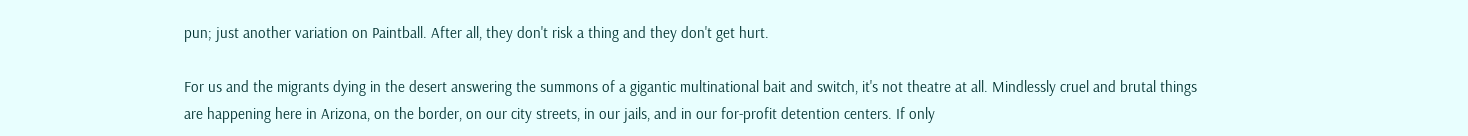pun; just another variation on Paintball. After all, they don't risk a thing and they don't get hurt.

For us and the migrants dying in the desert answering the summons of a gigantic multinational bait and switch, it's not theatre at all. Mindlessly cruel and brutal things are happening here in Arizona, on the border, on our city streets, in our jails, and in our for-profit detention centers. If only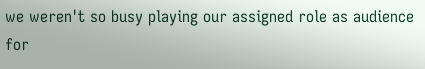we weren't so busy playing our assigned role as audience for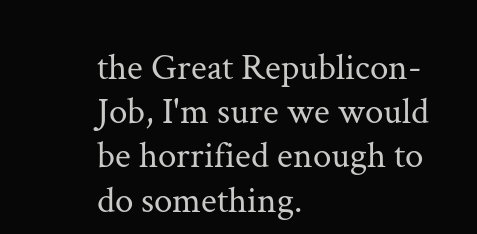the Great Republicon-Job, I'm sure we would be horrified enough to do something.